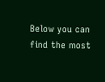Below you can find the most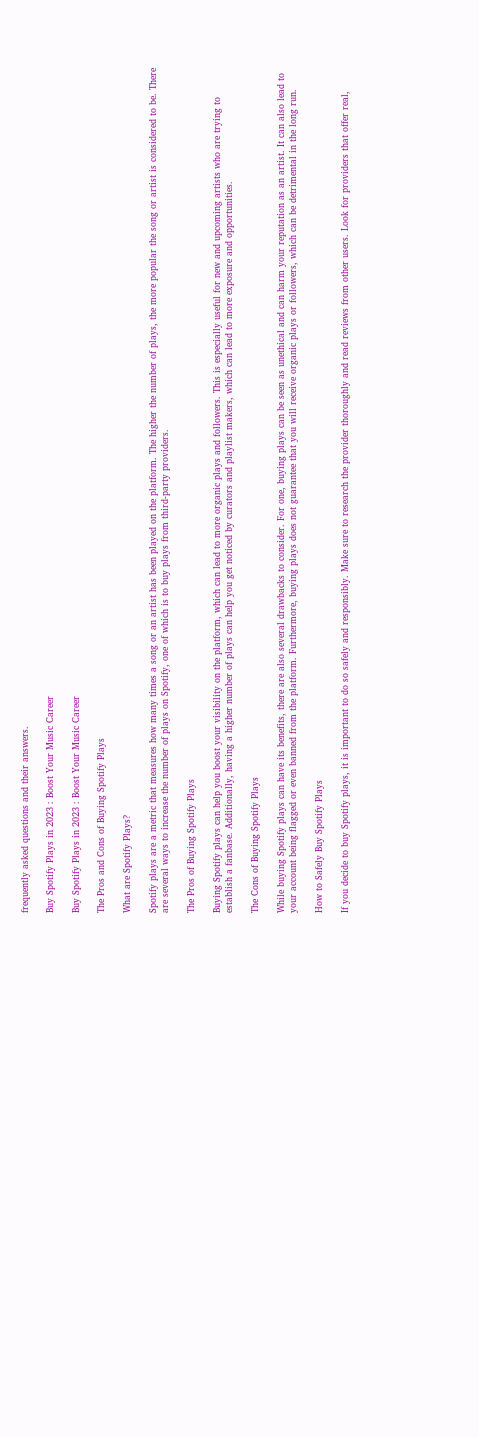frequently asked questions and their answers.

Buy Spotify Plays in 2023 : Boost Your Music Career

Buy Spotify Plays in 2023 : Boost Your Music Career

The Pros and Cons of Buying Spotify Plays

What are Spotify Plays?

Spotify plays are a metric that measures how many times a song or an artist has been played on the platform. The higher the number of plays, the more popular the song or artist is considered to be. There are several ways to increase the number of plays on Spotify, one of which is to buy plays from third-party providers.

The Pros of Buying Spotify Plays

Buying Spotify plays can help you boost your visibility on the platform, which can lead to more organic plays and followers. This is especially useful for new and upcoming artists who are trying to establish a fanbase. Additionally, having a higher number of plays can help you get noticed by curators and playlist makers, which can lead to more exposure and opportunities.

The Cons of Buying Spotify Plays

While buying Spotify plays can have its benefits, there are also several drawbacks to consider. For one, buying plays can be seen as unethical and can harm your reputation as an artist. It can also lead to your account being flagged or even banned from the platform. Furthermore, buying plays does not guarantee that you will receive organic plays or followers, which can be detrimental in the long run.

How to Safely Buy Spotify Plays

If you decide to buy Spotify plays, it is important to do so safely and responsibly. Make sure to research the provider thoroughly and read reviews from other users. Look for providers that offer real,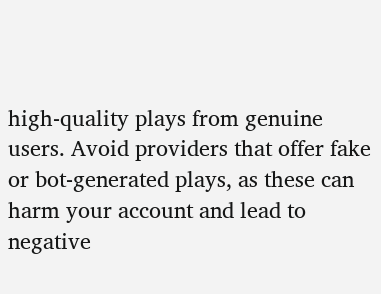high-quality plays from genuine users. Avoid providers that offer fake or bot-generated plays, as these can harm your account and lead to negative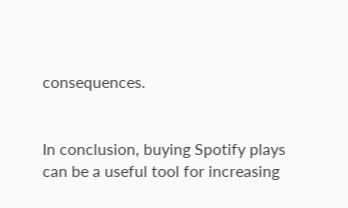consequences.


In conclusion, buying Spotify plays can be a useful tool for increasing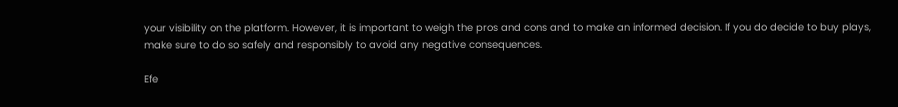your visibility on the platform. However, it is important to weigh the pros and cons and to make an informed decision. If you do decide to buy plays, make sure to do so safely and responsibly to avoid any negative consequences.

Efe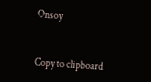Onsoy


Copy to clipboard